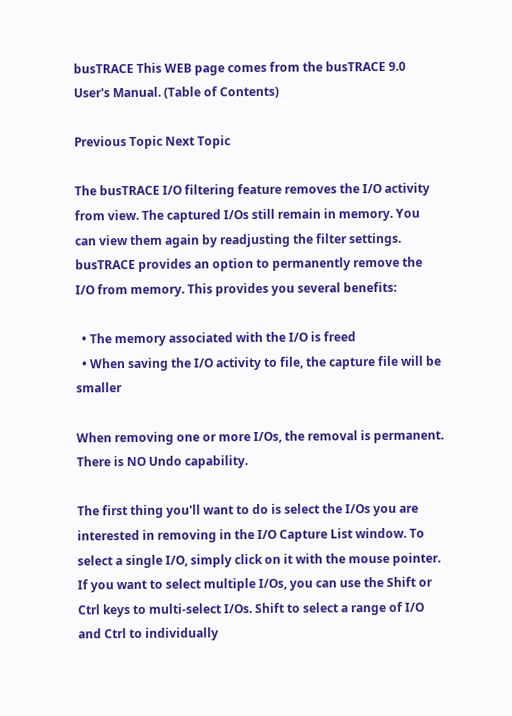busTRACE This WEB page comes from the busTRACE 9.0 User's Manual. (Table of Contents)

Previous Topic Next Topic

The busTRACE I/O filtering feature removes the I/O activity from view. The captured I/Os still remain in memory. You can view them again by readjusting the filter settings. busTRACE provides an option to permanently remove the I/O from memory. This provides you several benefits:

  • The memory associated with the I/O is freed
  • When saving the I/O activity to file, the capture file will be smaller

When removing one or more I/Os, the removal is permanent. There is NO Undo capability.

The first thing you'll want to do is select the I/Os you are interested in removing in the I/O Capture List window. To select a single I/O, simply click on it with the mouse pointer. If you want to select multiple I/Os, you can use the Shift or Ctrl keys to multi-select I/Os. Shift to select a range of I/O and Ctrl to individually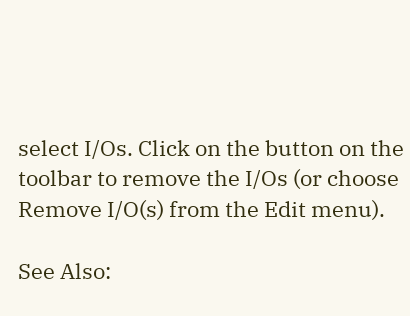select I/Os. Click on the button on the toolbar to remove the I/Os (or choose Remove I/O(s) from the Edit menu).

See Also: